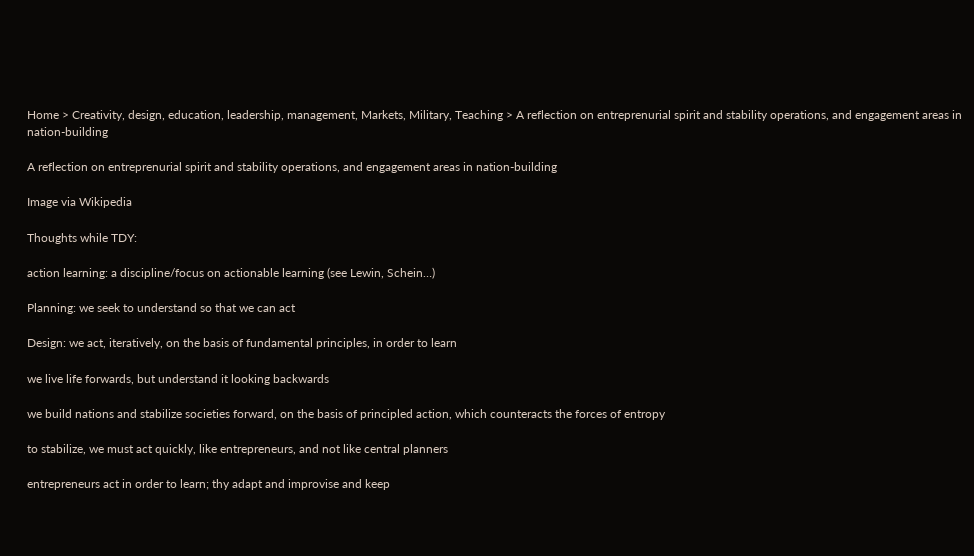Home > Creativity, design, education, leadership, management, Markets, Military, Teaching > A reflection on entreprenurial spirit and stability operations, and engagement areas in nation-building

A reflection on entreprenurial spirit and stability operations, and engagement areas in nation-building

Image via Wikipedia

Thoughts while TDY:

action learning: a discipline/focus on actionable learning (see Lewin, Schein…)

Planning: we seek to understand so that we can act

Design: we act, iteratively, on the basis of fundamental principles, in order to learn

we live life forwards, but understand it looking backwards

we build nations and stabilize societies forward, on the basis of principled action, which counteracts the forces of entropy

to stabilize, we must act quickly, like entrepreneurs, and not like central planners

entrepreneurs act in order to learn; thy adapt and improvise and keep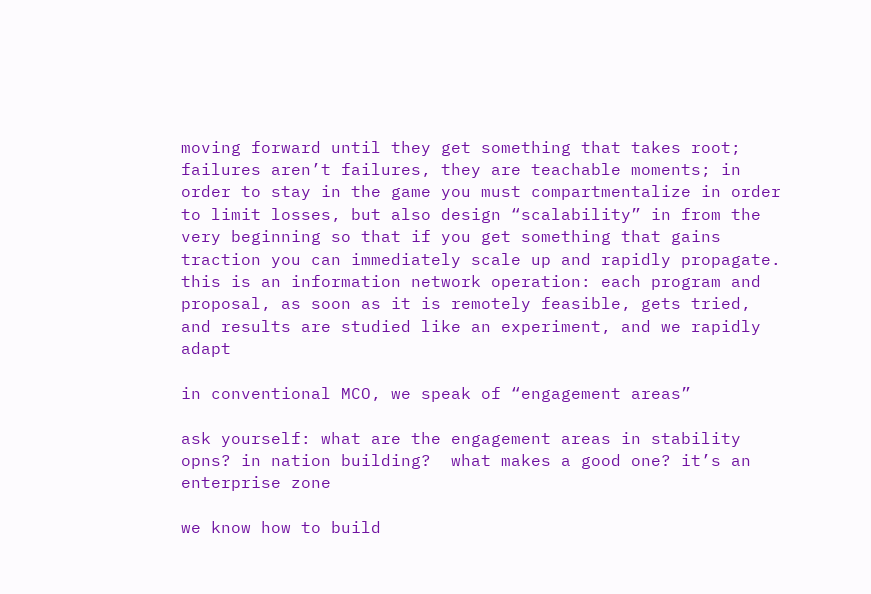moving forward until they get something that takes root; failures aren’t failures, they are teachable moments; in order to stay in the game you must compartmentalize in order to limit losses, but also design “scalability” in from the very beginning so that if you get something that gains traction you can immediately scale up and rapidly propagate. this is an information network operation: each program and proposal, as soon as it is remotely feasible, gets tried, and results are studied like an experiment, and we rapidly adapt

in conventional MCO, we speak of “engagement areas”

ask yourself: what are the engagement areas in stability opns? in nation building?  what makes a good one? it’s an enterprise zone

we know how to build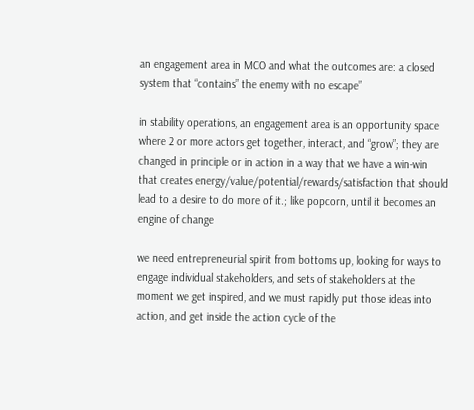an engagement area in MCO and what the outcomes are: a closed system that “contains” the enemy with no escape”

in stability operations, an engagement area is an opportunity space where 2 or more actors get together, interact, and “grow”; they are changed in principle or in action in a way that we have a win-win that creates energy/value/potential/rewards/satisfaction that should lead to a desire to do more of it.; like popcorn, until it becomes an engine of change

we need entrepreneurial spirit from bottoms up, looking for ways to engage individual stakeholders, and sets of stakeholders at the moment we get inspired, and we must rapidly put those ideas into action, and get inside the action cycle of the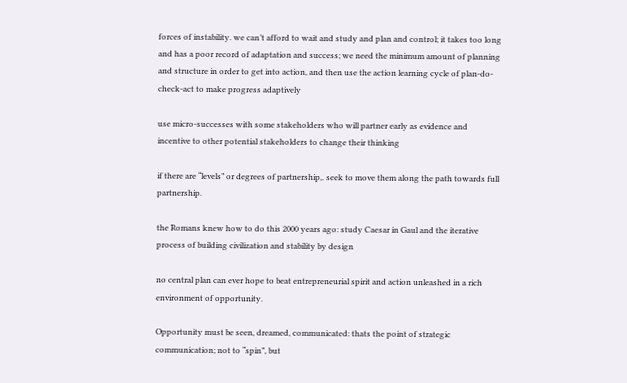forces of instability. we can’t afford to wait and study and plan and control; it takes too long and has a poor record of adaptation and success; we need the minimum amount of planning and structure in order to get into action, and then use the action learning cycle of plan-do-check-act to make progress adaptively

use micro-successes with some stakeholders who will partner early as evidence and incentive to other potential stakeholders to change their thinking

if there are “levels” or degrees of partnership,. seek to move them along the path towards full partnership.

the Romans knew how to do this 2000 years ago: study Caesar in Gaul and the iterative process of building civilization and stability by design

no central plan can ever hope to beat entrepreneurial spirit and action unleashed in a rich environment of opportunity.

Opportunity must be seen, dreamed, communicated: thats the point of strategic communication; not to “spin”, but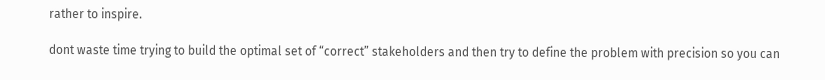rather to inspire.

dont waste time trying to build the optimal set of “correct” stakeholders and then try to define the problem with precision so you can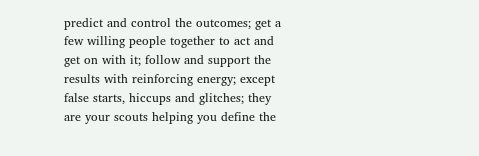predict and control the outcomes; get a few willing people together to act and get on with it; follow and support the results with reinforcing energy; except false starts, hiccups and glitches; they are your scouts helping you define the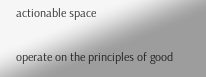actionable space

operate on the principles of good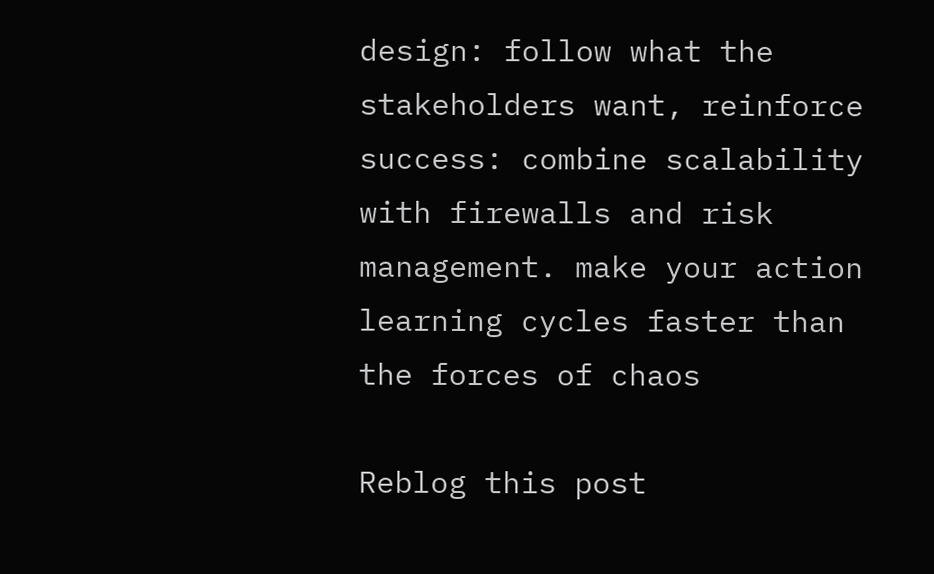design: follow what the stakeholders want, reinforce success: combine scalability with firewalls and risk management. make your action learning cycles faster than the forces of chaos

Reblog this post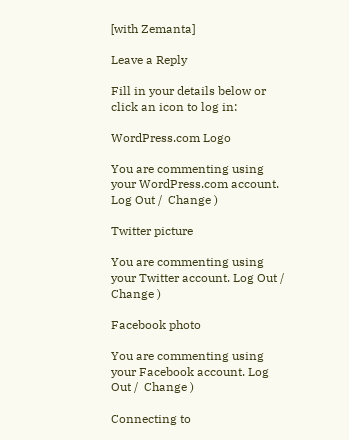[with Zemanta]

Leave a Reply

Fill in your details below or click an icon to log in:

WordPress.com Logo

You are commenting using your WordPress.com account. Log Out /  Change )

Twitter picture

You are commenting using your Twitter account. Log Out /  Change )

Facebook photo

You are commenting using your Facebook account. Log Out /  Change )

Connecting to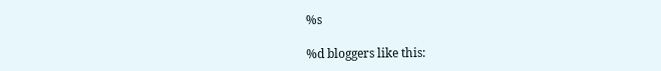%s

%d bloggers like this: